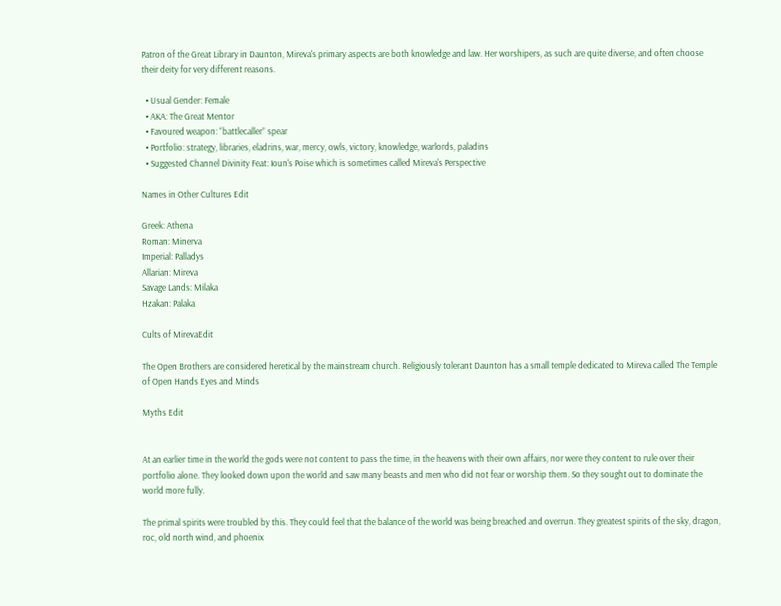Patron of the Great Library in Daunton, Mireva's primary aspects are both knowledge and law. Her worshipers, as such are quite diverse, and often choose their deity for very different reasons.

  • Usual Gender: Female
  • AKA: The Great Mentor
  • Favoured weapon: “battlecaller” spear
  • Portfolio: strategy, libraries, eladrins, war, mercy, owls, victory, knowledge, warlords, paladins
  • Suggested Channel Divinity Feat: Ioun's Poise which is sometimes called Mireva's Perspective

Names in Other Cultures Edit

Greek: Athena
Roman: Minerva
Imperial: Palladys
Allarian: Mireva
Savage Lands: Milaka
Hzakan: Palaka

Cults of MirevaEdit

The Open Brothers are considered heretical by the mainstream church. Religiously tolerant Daunton has a small temple dedicated to Mireva called The Temple of Open Hands Eyes and Minds

Myths Edit


At an earlier time in the world the gods were not content to pass the time, in the heavens with their own affairs, nor were they content to rule over their portfolio alone. They looked down upon the world and saw many beasts and men who did not fear or worship them. So they sought out to dominate the world more fully.

The primal spirits were troubled by this. They could feel that the balance of the world was being breached and overrun. They greatest spirits of the sky, dragon, roc, old north wind, and phoenix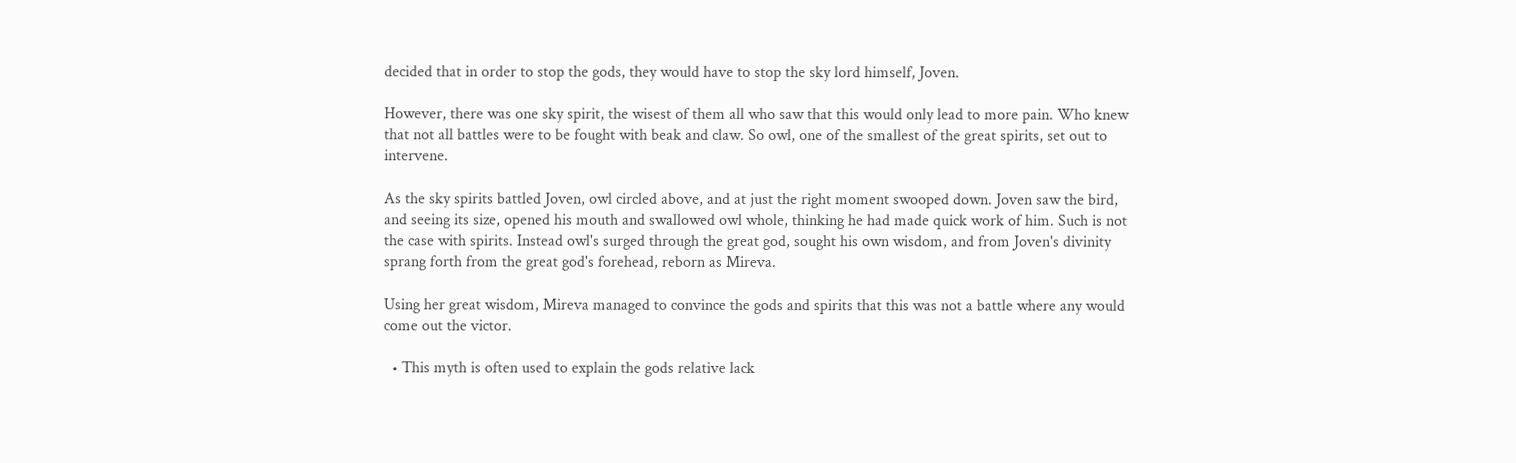decided that in order to stop the gods, they would have to stop the sky lord himself, Joven.

However, there was one sky spirit, the wisest of them all who saw that this would only lead to more pain. Who knew that not all battles were to be fought with beak and claw. So owl, one of the smallest of the great spirits, set out to intervene.

As the sky spirits battled Joven, owl circled above, and at just the right moment swooped down. Joven saw the bird, and seeing its size, opened his mouth and swallowed owl whole, thinking he had made quick work of him. Such is not the case with spirits. Instead owl's surged through the great god, sought his own wisdom, and from Joven's divinity sprang forth from the great god's forehead, reborn as Mireva.

Using her great wisdom, Mireva managed to convince the gods and spirits that this was not a battle where any would come out the victor.

  • This myth is often used to explain the gods relative lack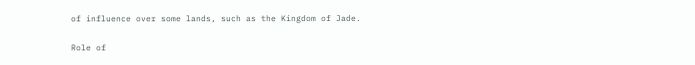of influence over some lands, such as the Kingdom of Jade.

Role of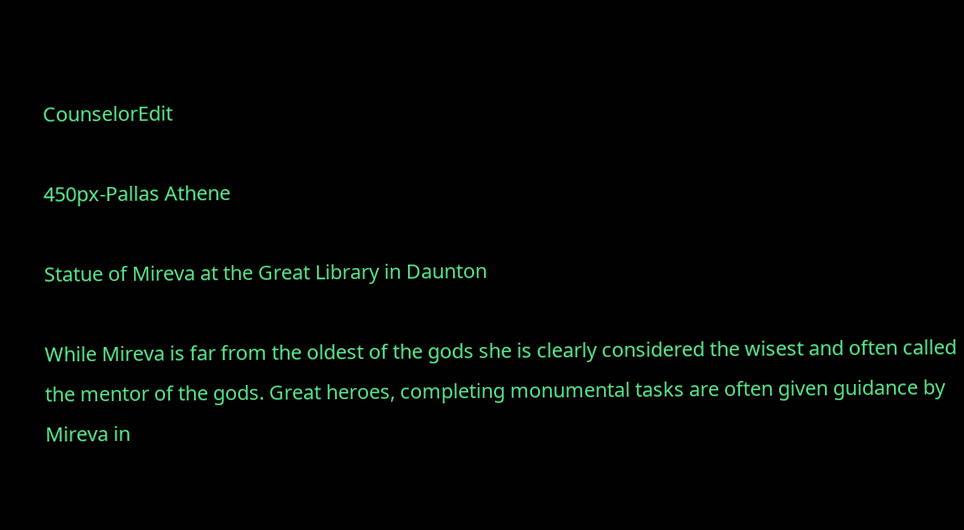CounselorEdit

450px-Pallas Athene

Statue of Mireva at the Great Library in Daunton

While Mireva is far from the oldest of the gods she is clearly considered the wisest and often called the mentor of the gods. Great heroes, completing monumental tasks are often given guidance by Mireva in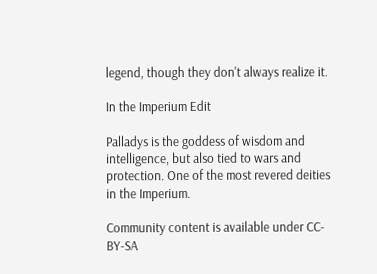legend, though they don't always realize it.

In the Imperium Edit

Palladys is the goddess of wisdom and intelligence, but also tied to wars and protection. One of the most revered deities in the Imperium.

Community content is available under CC-BY-SA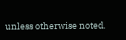unless otherwise noted.